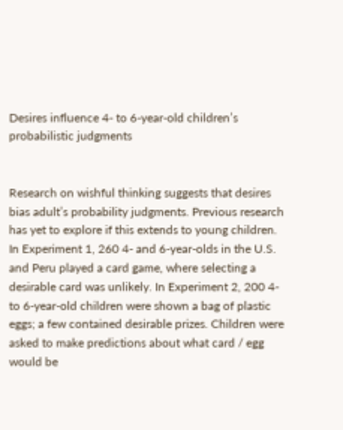Desires influence 4- to 6-year-old children’s probabilistic judgments


Research on wishful thinking suggests that desires bias adult’s probability judgments. Previous research has yet to explore if this extends to young children. In Experiment 1, 260 4- and 6-year-olds in the U.S. and Peru played a card game, where selecting a desirable card was unlikely. In Experiment 2, 200 4- to 6-year-old children were shown a bag of plastic eggs; a few contained desirable prizes. Children were asked to make predictions about what card / egg would be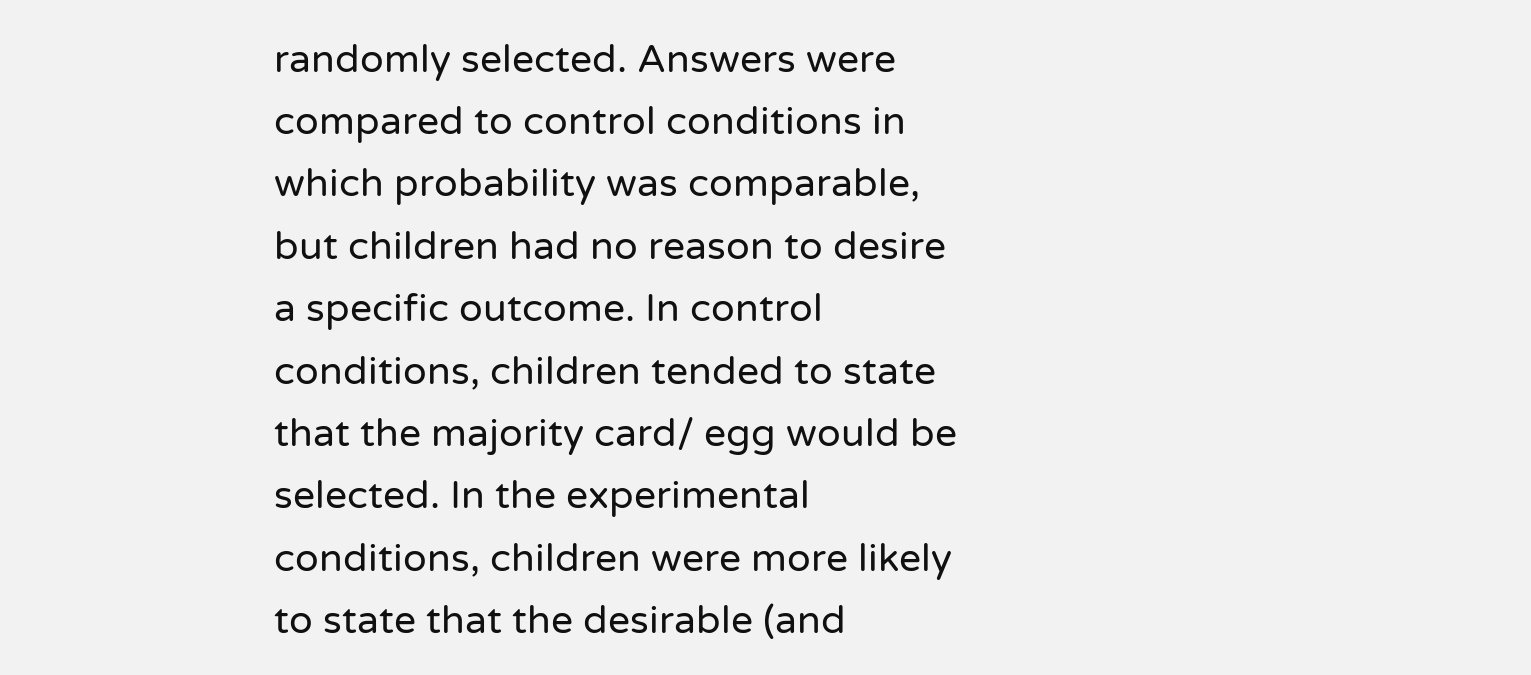randomly selected. Answers were compared to control conditions in which probability was comparable, but children had no reason to desire a specific outcome. In control conditions, children tended to state that the majority card/ egg would be selected. In the experimental conditions, children were more likely to state that the desirable (and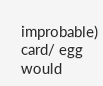improbable) card/ egg would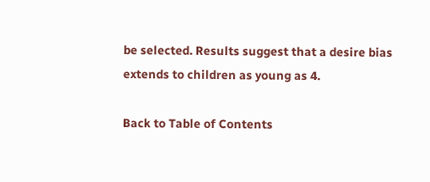be selected. Results suggest that a desire bias extends to children as young as 4.

Back to Table of Contents